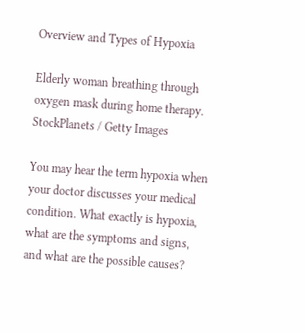Overview and Types of Hypoxia

Elderly woman breathing through oxygen mask during home therapy.
StockPlanets / Getty Images

You may hear the term hypoxia when your doctor discusses your medical condition. What exactly is hypoxia, what are the symptoms and signs, and what are the possible causes?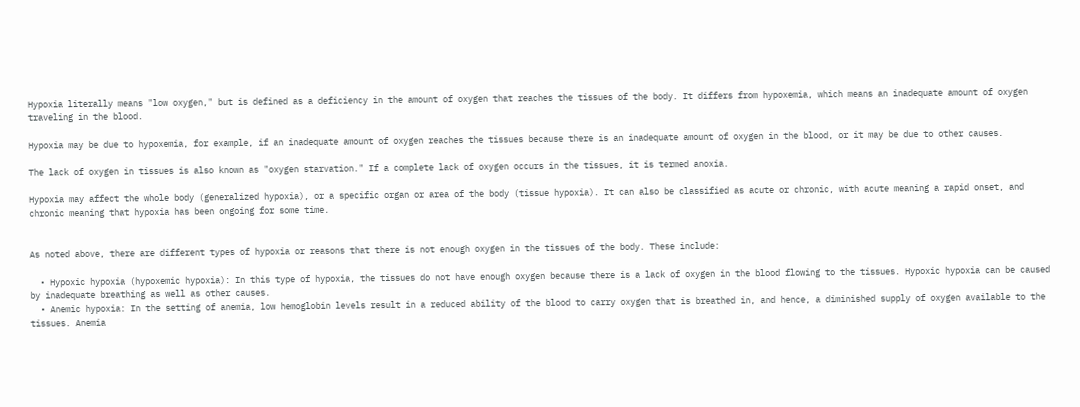Hypoxia literally means "low oxygen," but is defined as a deficiency in the amount of oxygen that reaches the tissues of the body. It differs from hypoxemia, which means an inadequate amount of oxygen traveling in the blood.

Hypoxia may be due to hypoxemia, for example, if an inadequate amount of oxygen reaches the tissues because there is an inadequate amount of oxygen in the blood, or it may be due to other causes.

The lack of oxygen in tissues is also known as "oxygen starvation." If a complete lack of oxygen occurs in the tissues, it is termed anoxia.

Hypoxia may affect the whole body (generalized hypoxia), or a specific organ or area of the body (tissue hypoxia). It can also be classified as acute or chronic, with acute meaning a rapid onset, and chronic meaning that hypoxia has been ongoing for some time.


As noted above, there are different types of hypoxia or reasons that there is not enough oxygen in the tissues of the body. These include:

  • Hypoxic hypoxia (hypoxemic hypoxia): In this type of hypoxia, the tissues do not have enough oxygen because there is a lack of oxygen in the blood flowing to the tissues. Hypoxic hypoxia can be caused by inadequate breathing as well as other causes.
  • Anemic hypoxia: In the setting of anemia, low hemoglobin levels result in a reduced ability of the blood to carry oxygen that is breathed in, and hence, a diminished supply of oxygen available to the tissues. Anemia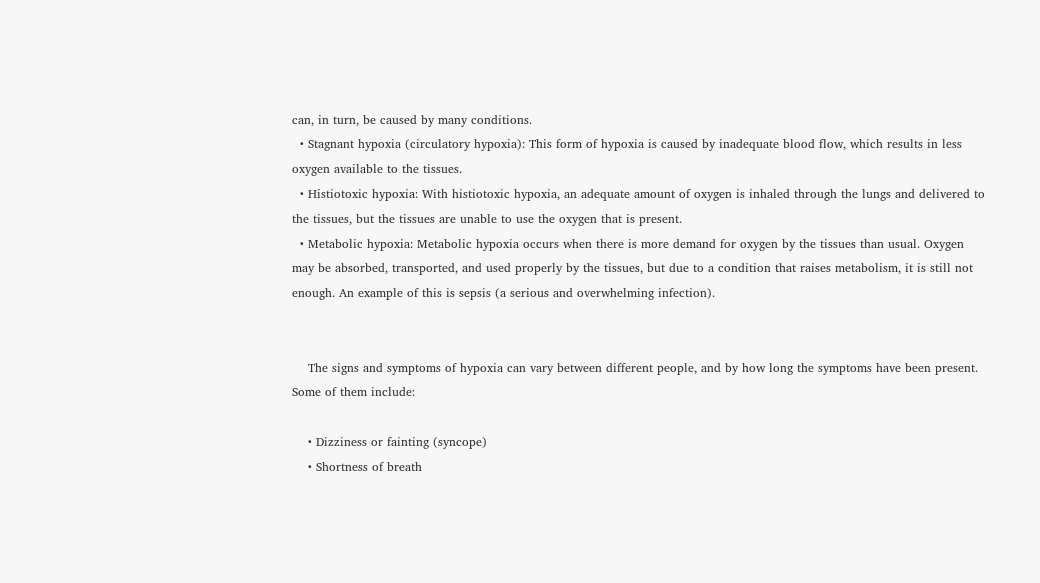can, in turn, be caused by many conditions.
  • Stagnant hypoxia (circulatory hypoxia): This form of hypoxia is caused by inadequate blood flow, which results in less oxygen available to the tissues.
  • Histiotoxic hypoxia: With histiotoxic hypoxia, an adequate amount of oxygen is inhaled through the lungs and delivered to the tissues, but the tissues are unable to use the oxygen that is present.
  • Metabolic hypoxia: Metabolic hypoxia occurs when there is more demand for oxygen by the tissues than usual. Oxygen may be absorbed, transported, and used properly by the tissues, but due to a condition that raises metabolism, it is still not enough. An example of this is sepsis (a serious and overwhelming infection).


    The signs and symptoms of hypoxia can vary between different people, and by how long the symptoms have been present. Some of them include:

    • Dizziness or fainting (syncope)
    • Shortness of breath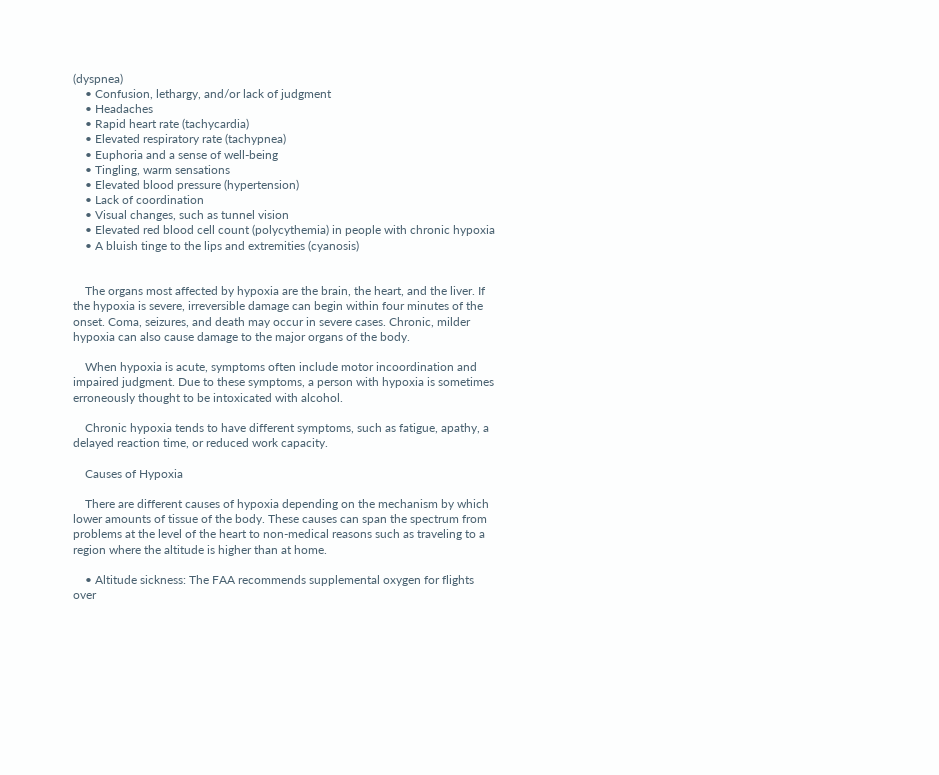(dyspnea)
    • Confusion, lethargy, and/or lack of judgment
    • Headaches
    • Rapid heart rate (tachycardia)
    • Elevated respiratory rate (tachypnea)
    • Euphoria and a sense of well-being
    • Tingling, warm sensations
    • Elevated blood pressure (hypertension)
    • Lack of coordination
    • Visual changes, such as tunnel vision
    • Elevated red blood cell count (polycythemia) in people with chronic hypoxia
    • A bluish tinge to the lips and extremities (cyanosis)


    The organs most affected by hypoxia are the brain, the heart, and the liver. If the hypoxia is severe, irreversible damage can begin within four minutes of the onset. Coma, seizures, and death may occur in severe cases. Chronic, milder hypoxia can also cause damage to the major organs of the body.

    When hypoxia is acute, symptoms often include motor incoordination and impaired judgment. Due to these symptoms, a person with hypoxia is sometimes erroneously thought to be intoxicated with alcohol.

    Chronic hypoxia tends to have different symptoms, such as fatigue, apathy, a delayed reaction time, or reduced work capacity.

    Causes of Hypoxia

    There are different causes of hypoxia depending on the mechanism by which lower amounts of tissue of the body. These causes can span the spectrum from problems at the level of the heart to non-medical reasons such as traveling to a region where the altitude is higher than at home.

    • Altitude sickness: The FAA recommends supplemental oxygen for flights over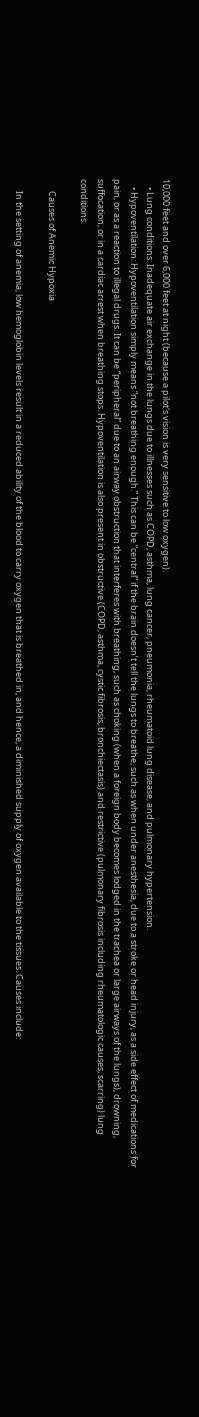10,000 feet and over 6,000 feet at night (because a pilot's vision is very sensitive to low oxygen).
    • Lung conditions: Inadequate air exchange in the lungs due to illnesses such as COPD, asthma, lung cancer, pneumonia, rheumatoid lung disease, and pulmonary hypertension.
    • Hypoventilation: Hypoventilation simply means “not breathing enough.” This can be “central” if the brain doesn’t tell the lungs to breathe, such as when under anesthesia, due to a stroke or head injury, as a side effect of medications for pain, or as a reaction to illegal drugs. It can be “peripheral” due to an airway obstruction that interferes with breathing, such as choking (when a foreign body becomes lodged in the trachea or large airways of the lungs), drowning, suffocation, or in a cardiac arrest when breathing stops. Hypoventilation is also present in obstructive (COPD, asthma, cystic fibrosis, bronchiectasis) and restrictive (pulmonary fibrosis including rheumatologic causes, scarring) lung conditions.

      Causes of Anemic Hypoxia

      In the setting of anemia, low hemoglobin levels result in a reduced ability of the blood to carry oxygen that is breathed in, and hence, a diminished supply of oxygen available to the tissues. Causes include: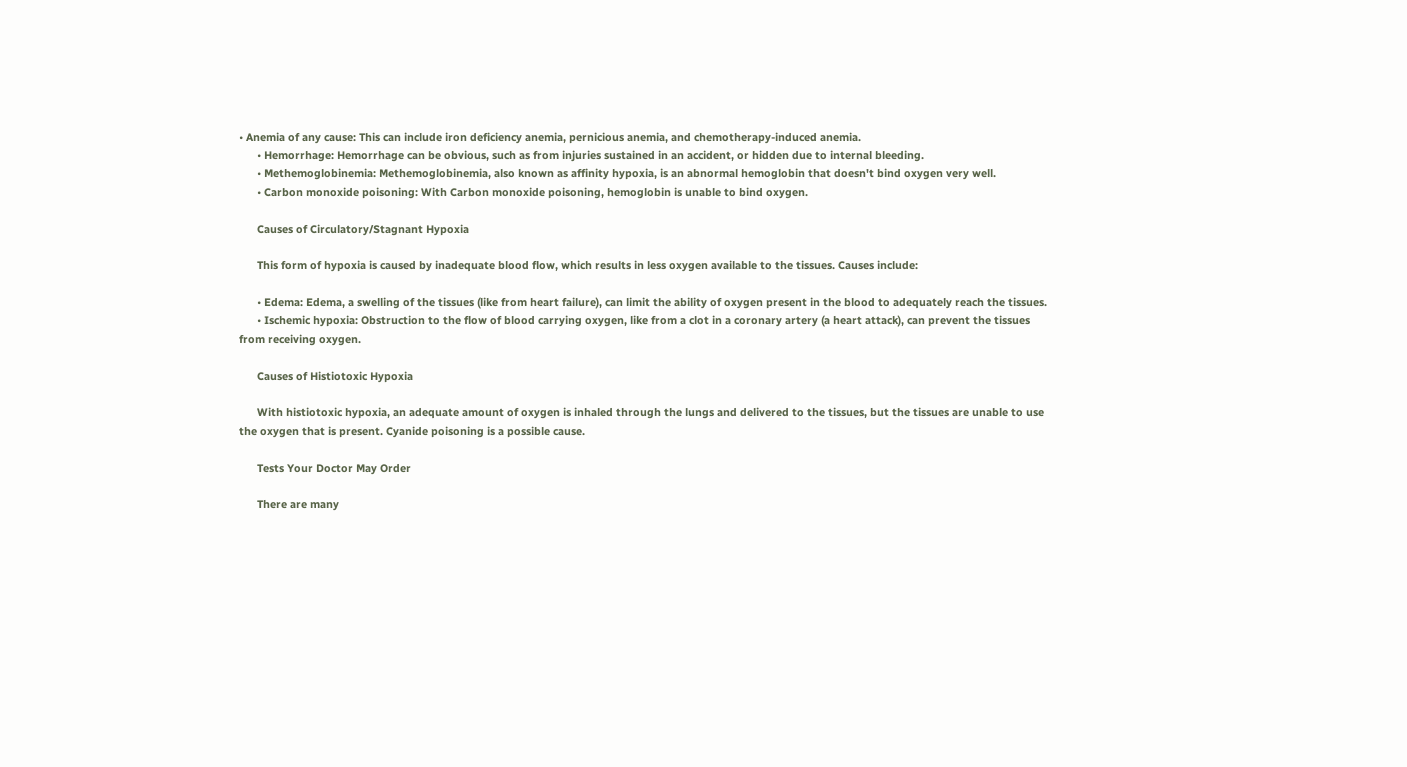• Anemia of any cause: This can include iron deficiency anemia, pernicious anemia, and chemotherapy-induced anemia.
      • Hemorrhage: Hemorrhage can be obvious, such as from injuries sustained in an accident, or hidden due to internal bleeding.
      • Methemoglobinemia: Methemoglobinemia, also known as affinity hypoxia, is an abnormal hemoglobin that doesn't bind oxygen very well.
      • Carbon monoxide poisoning: With Carbon monoxide poisoning, hemoglobin is unable to bind oxygen.

      Causes of Circulatory/Stagnant Hypoxia

      This form of hypoxia is caused by inadequate blood flow, which results in less oxygen available to the tissues. Causes include:

      • Edema: Edema, a swelling of the tissues (like from heart failure), can limit the ability of oxygen present in the blood to adequately reach the tissues.
      • Ischemic hypoxia: Obstruction to the flow of blood carrying oxygen, like from a clot in a coronary artery (a heart attack), can prevent the tissues from receiving oxygen.

      Causes of Histiotoxic Hypoxia

      With histiotoxic hypoxia, an adequate amount of oxygen is inhaled through the lungs and delivered to the tissues, but the tissues are unable to use the oxygen that is present. Cyanide poisoning is a possible cause.

      Tests Your Doctor May Order

      There are many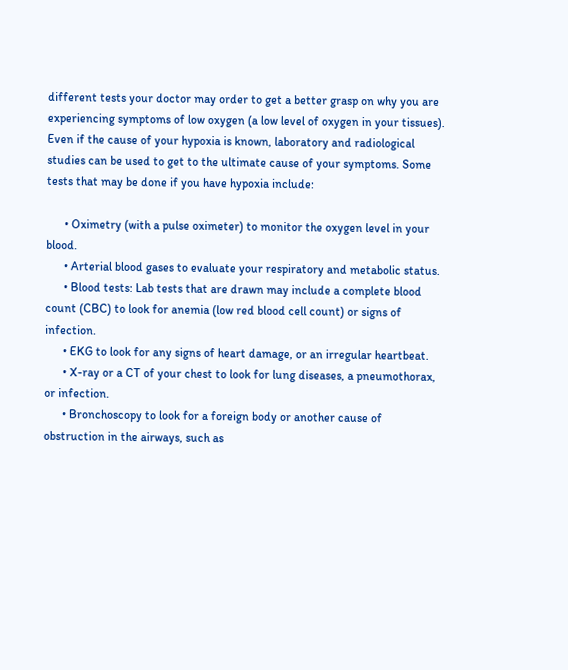different tests your doctor may order to get a better grasp on why you are experiencing symptoms of low oxygen (a low level of oxygen in your tissues). Even if the cause of your hypoxia is known, laboratory and radiological studies can be used to get to the ultimate cause of your symptoms. Some tests that may be done if you have hypoxia include:

      • Oximetry (with a pulse oximeter) to monitor the oxygen level in your blood.
      • Arterial blood gases to evaluate your respiratory and metabolic status.
      • Blood tests: Lab tests that are drawn may include a complete blood count (CBC) to look for anemia (low red blood cell count) or signs of infection.
      • EKG to look for any signs of heart damage, or an irregular heartbeat.
      • X-ray or a CT of your chest to look for lung diseases, a pneumothorax, or infection.
      • Bronchoscopy to look for a foreign body or another cause of obstruction in the airways, such as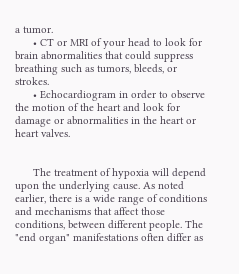a tumor.
      • CT or MRI of your head to look for brain abnormalities that could suppress breathing such as tumors, bleeds, or strokes.
      • Echocardiogram in order to observe the motion of the heart and look for damage or abnormalities in the heart or heart valves.


      The treatment of hypoxia will depend upon the underlying cause. As noted earlier, there is a wide range of conditions and mechanisms that affect those conditions, between different people. The "end organ" manifestations often differ as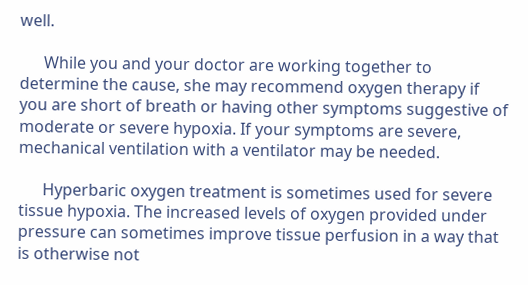well.

      While you and your doctor are working together to determine the cause, she may recommend oxygen therapy if you are short of breath or having other symptoms suggestive of moderate or severe hypoxia. If your symptoms are severe, mechanical ventilation with a ventilator may be needed.

      Hyperbaric oxygen treatment is sometimes used for severe tissue hypoxia. The increased levels of oxygen provided under pressure can sometimes improve tissue perfusion in a way that is otherwise not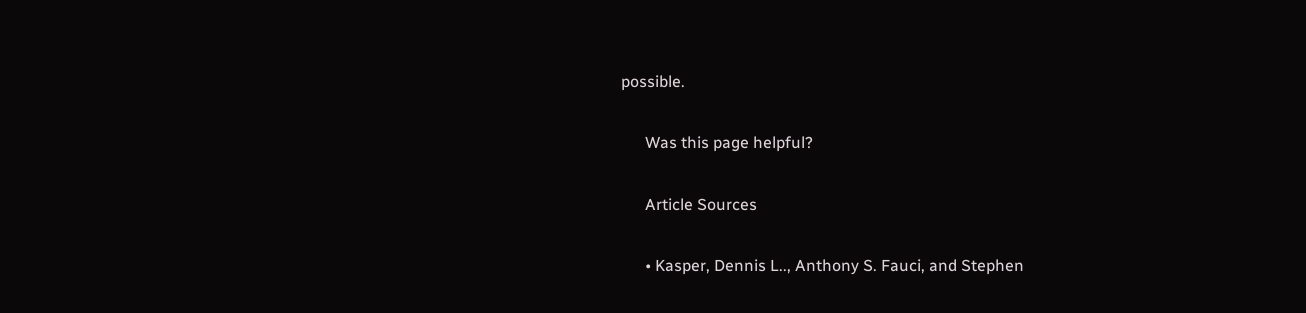possible.

      Was this page helpful?

      Article Sources

      • Kasper, Dennis L.., Anthony S. Fauci, and Stephen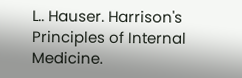L.. Hauser. Harrison's Principles of Internal Medicine.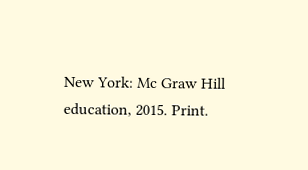New York: Mc Graw Hill education, 2015. Print.